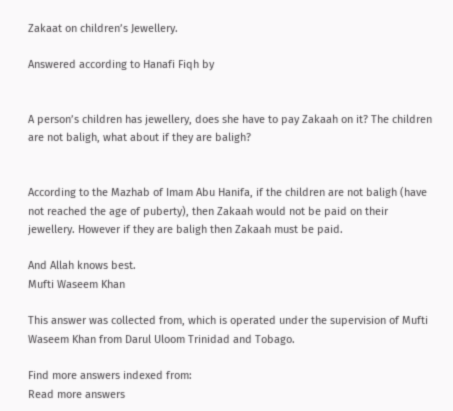Zakaat on children’s Jewellery.

Answered according to Hanafi Fiqh by


A person’s children has jewellery, does she have to pay Zakaah on it? The children are not baligh, what about if they are baligh?


According to the Mazhab of Imam Abu Hanifa, if the children are not baligh (have not reached the age of puberty), then Zakaah would not be paid on their jewellery. However if they are baligh then Zakaah must be paid.

And Allah knows best.
Mufti Waseem Khan

This answer was collected from, which is operated under the supervision of Mufti Waseem Khan from Darul Uloom Trinidad and Tobago.

Find more answers indexed from:
Read more answers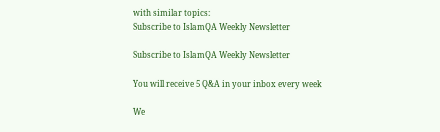with similar topics:
Subscribe to IslamQA Weekly Newsletter

Subscribe to IslamQA Weekly Newsletter

You will receive 5 Q&A in your inbox every week

We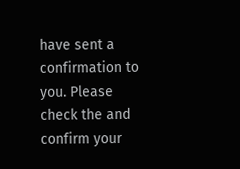have sent a confirmation to you. Please check the and confirm your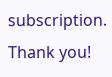subscription. Thank you!